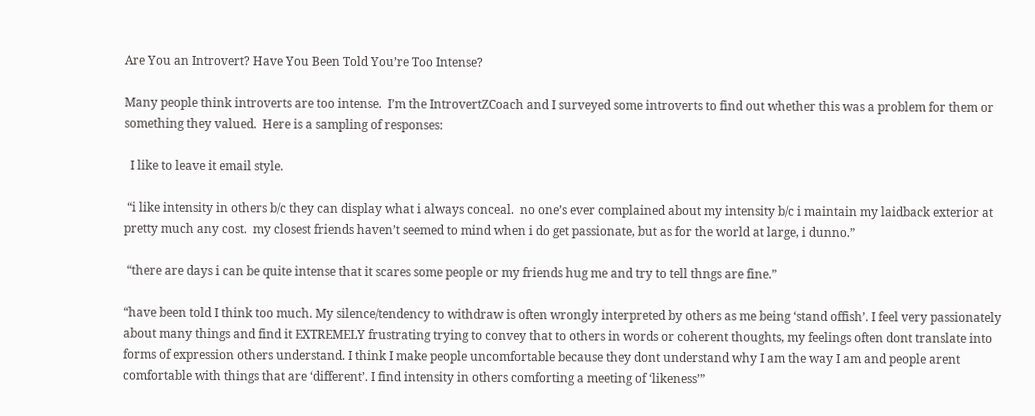Are You an Introvert? Have You Been Told You’re Too Intense?

Many people think introverts are too intense.  I’m the IntrovertZCoach and I surveyed some introverts to find out whether this was a problem for them or something they valued.  Here is a sampling of responses:

  I like to leave it email style.

 “i like intensity in others b/c they can display what i always conceal.  no one’s ever complained about my intensity b/c i maintain my laidback exterior at pretty much any cost.  my closest friends haven’t seemed to mind when i do get passionate, but as for the world at large, i dunno.”

 “there are days i can be quite intense that it scares some people or my friends hug me and try to tell thngs are fine.”

“have been told I think too much. My silence/tendency to withdraw is often wrongly interpreted by others as me being ‘stand offish’. I feel very passionately about many things and find it EXTREMELY frustrating trying to convey that to others in words or coherent thoughts, my feelings often dont translate into forms of expression others understand. I think I make people uncomfortable because they dont understand why I am the way I am and people arent comfortable with things that are ‘different’. I find intensity in others comforting a meeting of ‘likeness’”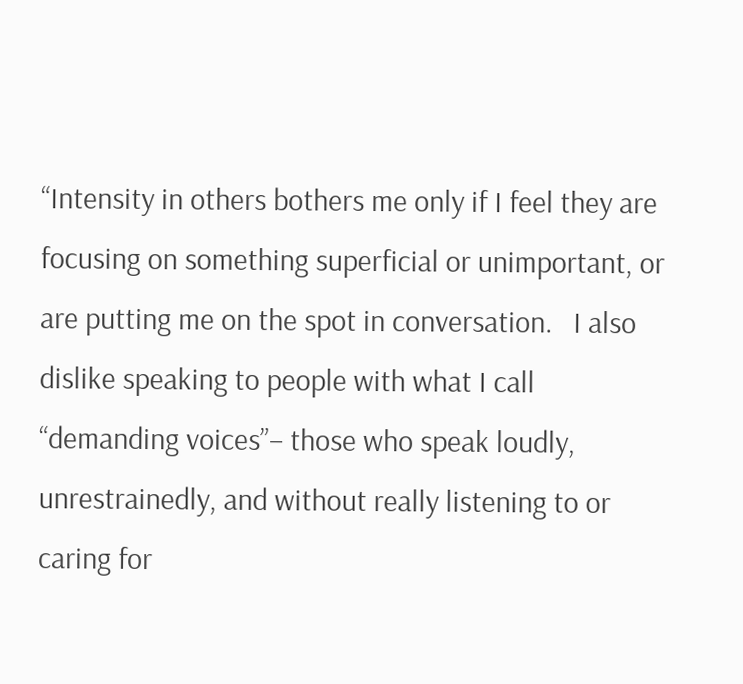“Intensity in others bothers me only if I feel they are focusing on something superficial or unimportant, or are putting me on the spot in conversation.   I also dislike speaking to people with what I call “demanding voices”– those who speak loudly, unrestrainedly, and without really listening to or caring for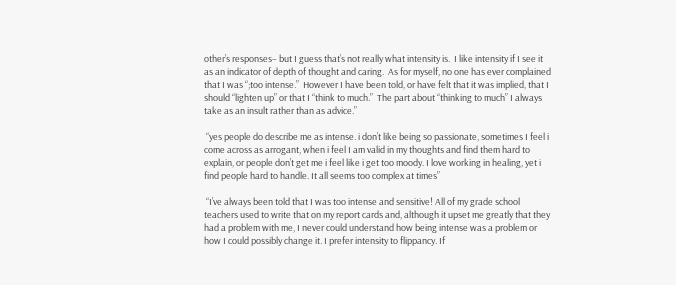other’s responses– but I guess that’s not really what intensity is.  I like intensity if I see it as an indicator of depth of thought and caring.  As for myself, no one has ever complained that I was “;too intense.”  However I have been told, or have felt that it was implied, that I should “lighten up” or that I “think to much.”  The part about “thinking to much” I always take as an insult rather than as advice.”

 “yes people do describe me as intense. i don’t like being so passionate, sometimes I feel i come across as arrogant, when i feel I am valid in my thoughts and find them hard to explain, or people don’t get me i feel like i get too moody. I love working in healing, yet i find people hard to handle. It all seems too complex at times”

 “I’ve always been told that I was too intense and sensitive! All of my grade school teachers used to write that on my report cards and, although it upset me greatly that they had a problem with me, I never could understand how being intense was a problem or how I could possibly change it. I prefer intensity to flippancy. If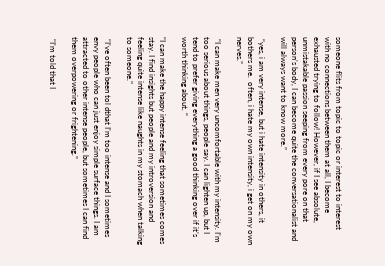someone flits from topic to topic or interest to interest with no connections between them at all, I become exhausted trying to follow! However, if I see absolute, unmistakable passion seeping from every pore on that person’s body, I can become quite the conversationalist and will always want to know more.”

 “yes, i am very intense, but i hate intensity in others, it bothers me.  often, i hate my own intensity, i get on my own nerves.”

 “I can make men very uncomfortable with my intensity. I’m too serious about things, people say. I can lighten up, but I tend to prefer giving everything a good thinking over if it’s worth thinking about. “

“I can make the happy intense feeling that sometimes comes stay. I find insights but people and my introversion and feeling quite intense like naughts in my stomach when talking to someone.”

 “I’ve often been tol dthat I’m too intense and I sometimes envy people who can just enjoy simple surface things. I am attracted to other intense people, but sometimes I can find them overpowering or frightening.”

 “I’m told that I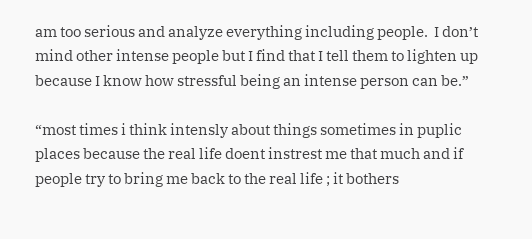am too serious and analyze everything including people.  I don’t mind other intense people but I find that I tell them to lighten up because I know how stressful being an intense person can be.”

“most times i think intensly about things sometimes in puplic places because the real life doent instrest me that much and if people try to bring me back to the real life ; it bothers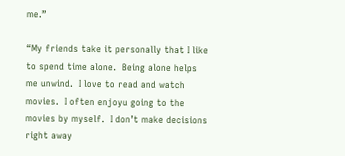me.”

“My friends take it personally that I like to spend time alone.  Being alone helps me unwind.  I love to read and watch movies.  I often enjoyu going to the movies by myself.  I don’t make decisions right away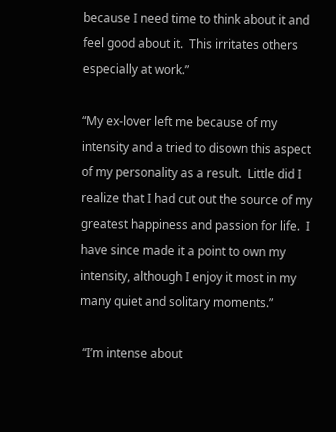because I need time to think about it and feel good about it.  This irritates others especially at work.”

“My ex-lover left me because of my intensity and a tried to disown this aspect of my personality as a result.  Little did I realize that I had cut out the source of my greatest happiness and passion for life.  I have since made it a point to own my intensity, although I enjoy it most in my many quiet and solitary moments.”

 “I’m intense about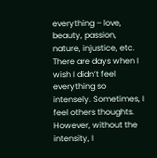everything – love, beauty, passion, nature, injustice, etc.   There are days when I wish I didn’t feel everything so intensely. Sometimes, I feel others thoughts. However, without the intensity, I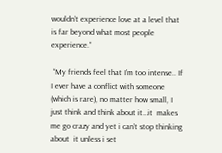wouldn’t experience love at a level that is far beyond what most people experience.”

 “My friends feel that I’m too intense.. If  I ever have a conflict with someone (which is rare), no matter how small, I just think and think about it…it  makes me go crazy and yet i can’t stop thinking about  it unless i set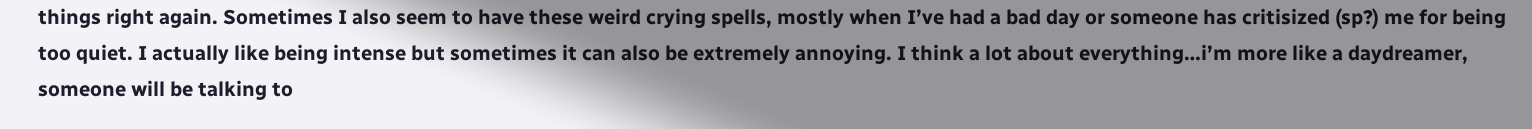things right again. Sometimes I also seem to have these weird crying spells, mostly when I’ve had a bad day or someone has critisized (sp?) me for being too quiet. I actually like being intense but sometimes it can also be extremely annoying. I think a lot about everything…i’m more like a daydreamer,  someone will be talking to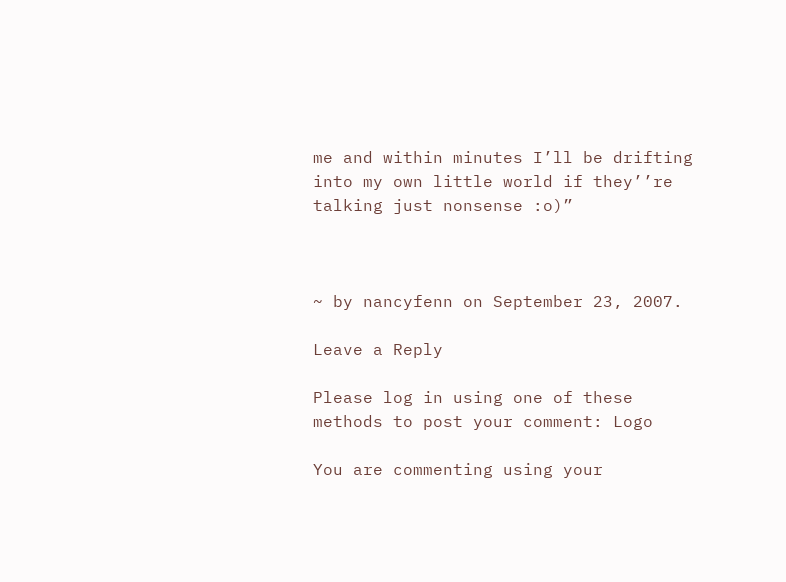me and within minutes I’ll be drifting into my own little world if they’’re talking just nonsense :o)”



~ by nancyfenn on September 23, 2007.

Leave a Reply

Please log in using one of these methods to post your comment: Logo

You are commenting using your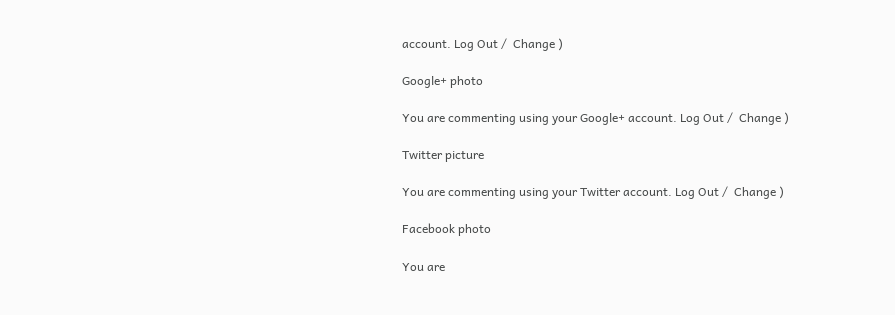account. Log Out /  Change )

Google+ photo

You are commenting using your Google+ account. Log Out /  Change )

Twitter picture

You are commenting using your Twitter account. Log Out /  Change )

Facebook photo

You are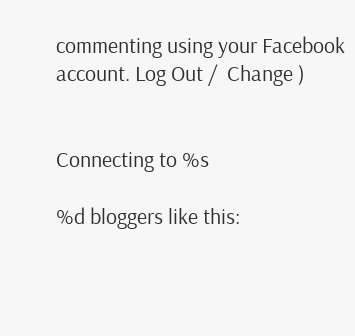commenting using your Facebook account. Log Out /  Change )


Connecting to %s

%d bloggers like this: